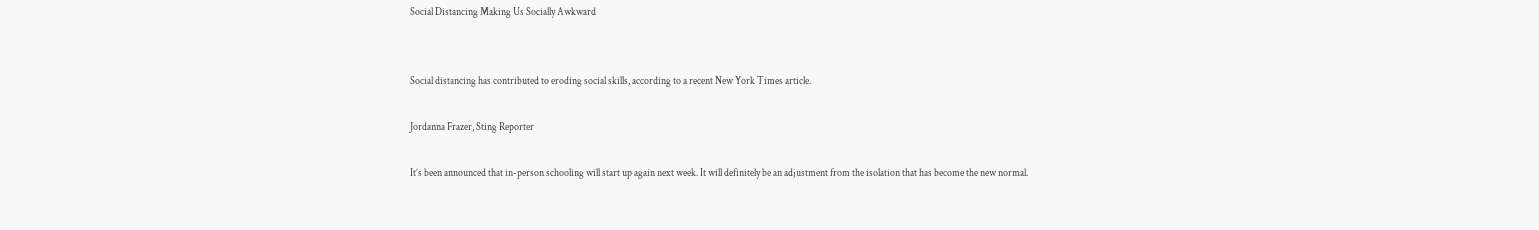Social Distancing Making Us Socially Awkward


Social distancing has contributed to eroding social skills, according to a recent New York Times article.

Jordanna Frazer, Sting Reporter

It’s been announced that in-person schooling will start up again next week. It will definitely be an adjustment from the isolation that has become the new normal.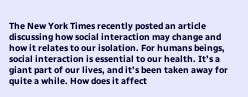The New York Times recently posted an article discussing how social interaction may change and how it relates to our isolation. For humans beings, social interaction is essential to our health. It’s a giant part of our lives, and it’s been taken away for quite a while. How does it affect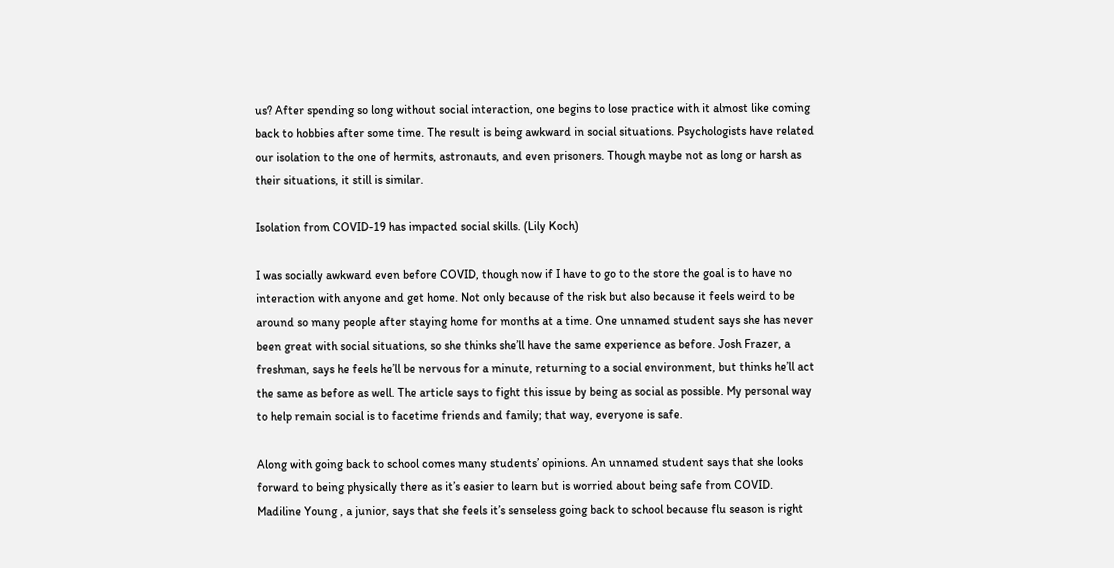us? After spending so long without social interaction, one begins to lose practice with it almost like coming back to hobbies after some time. The result is being awkward in social situations. Psychologists have related our isolation to the one of hermits, astronauts, and even prisoners. Though maybe not as long or harsh as their situations, it still is similar.

Isolation from COVID-19 has impacted social skills. (Lily Koch)

I was socially awkward even before COVID, though now if I have to go to the store the goal is to have no interaction with anyone and get home. Not only because of the risk but also because it feels weird to be around so many people after staying home for months at a time. One unnamed student says she has never been great with social situations, so she thinks she’ll have the same experience as before. Josh Frazer, a freshman, says he feels he’ll be nervous for a minute, returning to a social environment, but thinks he’ll act the same as before as well. The article says to fight this issue by being as social as possible. My personal way to help remain social is to facetime friends and family; that way, everyone is safe.

Along with going back to school comes many students’ opinions. An unnamed student says that she looks forward to being physically there as it’s easier to learn but is worried about being safe from COVID. Madiline Young , a junior, says that she feels it’s senseless going back to school because flu season is right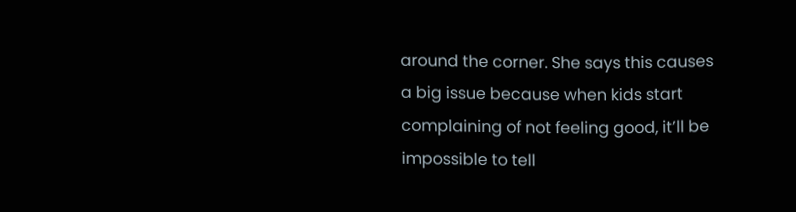around the corner. She says this causes a big issue because when kids start complaining of not feeling good, it’ll be impossible to tell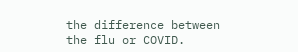the difference between the flu or COVID.